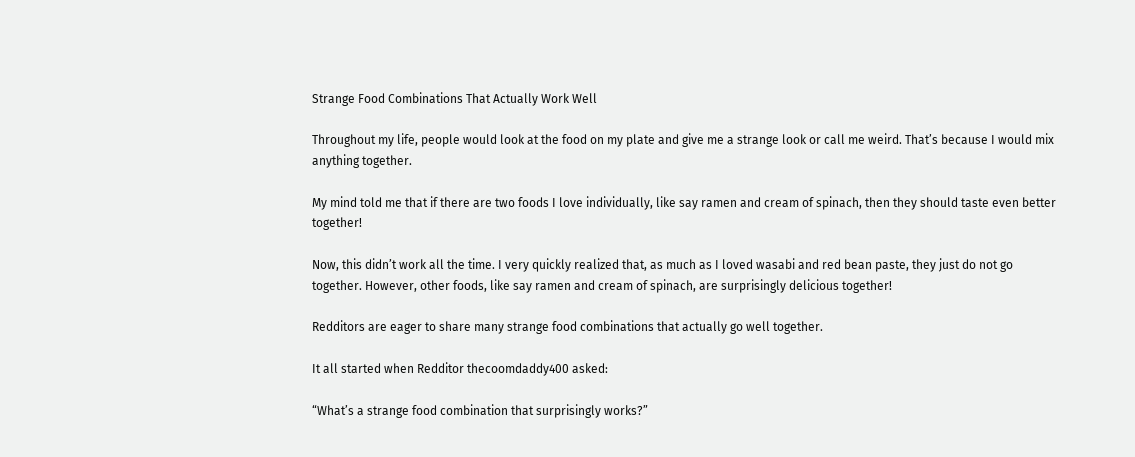Strange Food Combinations That Actually Work Well

Throughout my life, people would look at the food on my plate and give me a strange look or call me weird. That’s because I would mix anything together.

My mind told me that if there are two foods I love individually, like say ramen and cream of spinach, then they should taste even better together!

Now, this didn’t work all the time. I very quickly realized that, as much as I loved wasabi and red bean paste, they just do not go together. However, other foods, like say ramen and cream of spinach, are surprisingly delicious together!

Redditors are eager to share many strange food combinations that actually go well together.

It all started when Redditor thecoomdaddy400 asked:

“What’s a strange food combination that surprisingly works?”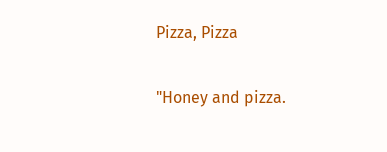Pizza, Pizza

"Honey and pizza.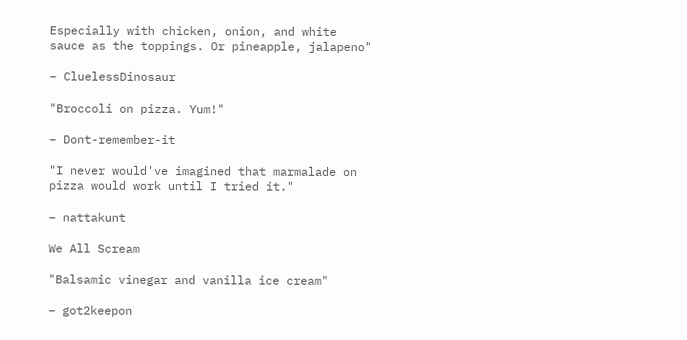Especially with chicken, onion, and white sauce as the toppings. Or pineapple, jalapeno"

– CluelessDinosaur

"Broccoli on pizza. Yum!"

– Dont-remember-it

"I never would've imagined that marmalade on pizza would work until I tried it."

– nattakunt

We All Scream

"Balsamic vinegar and vanilla ice cream"

– got2keepon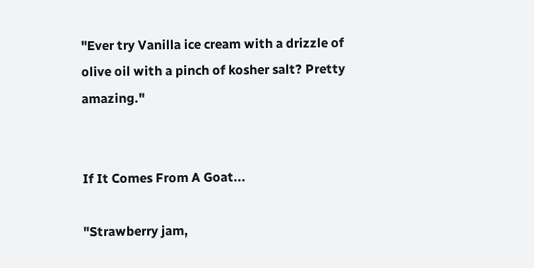"Ever try Vanilla ice cream with a drizzle of olive oil with a pinch of kosher salt? Pretty amazing."


If It Comes From A Goat...

"Strawberry jam,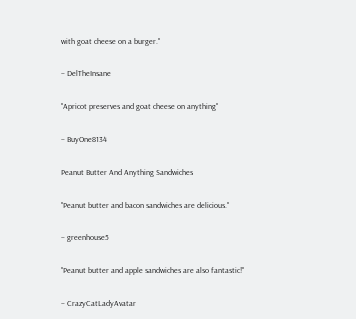with goat cheese on a burger."

– DelTheInsane

"Apricot preserves and goat cheese on anything"

– BuyOne8134

Peanut Butter And Anything Sandwiches

"Peanut butter and bacon sandwiches are delicious."

– greenhouse5

"Peanut butter and apple sandwiches are also fantastic!"

– CrazyCatLadyAvatar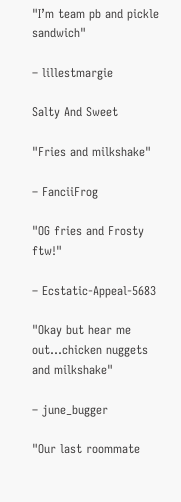"I’m team pb and pickle sandwich"

– lillestmargie

Salty And Sweet

"Fries and milkshake"

– FanciiFrog

"OG fries and Frosty ftw!"

– Ecstatic-Appeal-5683

"Okay but hear me out...chicken nuggets and milkshake"

– june_bugger

"Our last roommate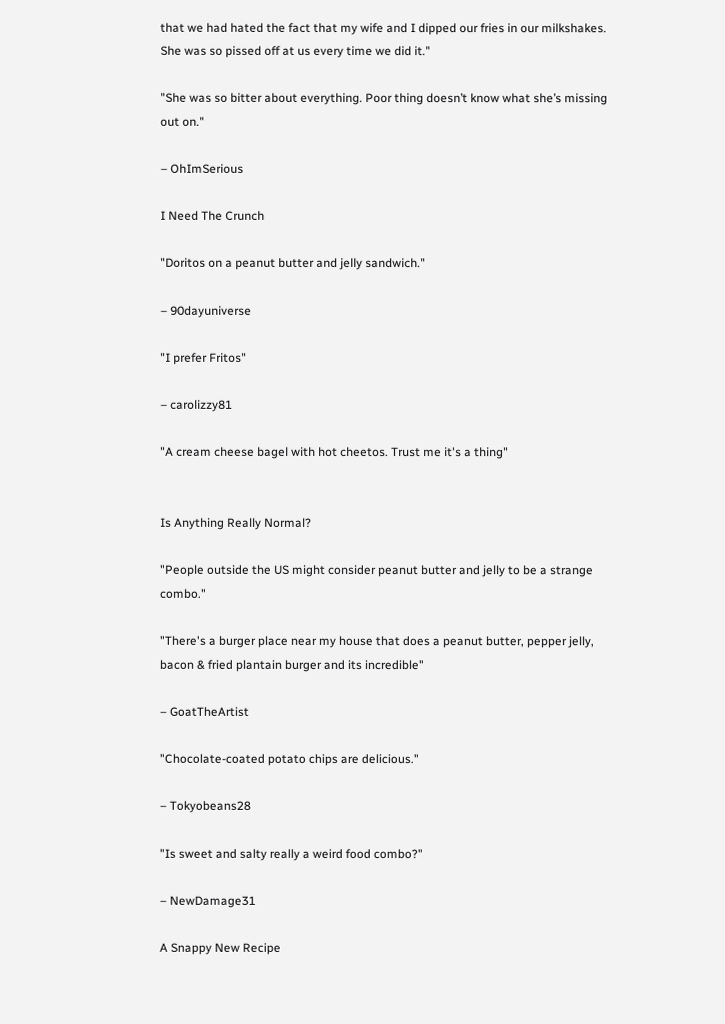that we had hated the fact that my wife and I dipped our fries in our milkshakes. She was so pissed off at us every time we did it."

"She was so bitter about everything. Poor thing doesn’t know what she’s missing out on."

– OhImSerious

I Need The Crunch

"Doritos on a peanut butter and jelly sandwich."

– 90dayuniverse

"I prefer Fritos"

– carolizzy81

"A cream cheese bagel with hot cheetos. Trust me it's a thing"


Is Anything Really Normal?

"People outside the US might consider peanut butter and jelly to be a strange combo."

"There's a burger place near my house that does a peanut butter, pepper jelly, bacon & fried plantain burger and its incredible"

– GoatTheArtist

"Chocolate-coated potato chips are delicious."

– Tokyobeans28

"Is sweet and salty really a weird food combo?"

– NewDamage31

A Snappy New Recipe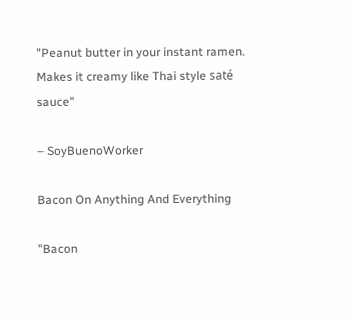"Peanut butter in your instant ramen. Makes it creamy like Thai style saté sauce"

– SoyBuenoWorker

Bacon On Anything And Everything

"Bacon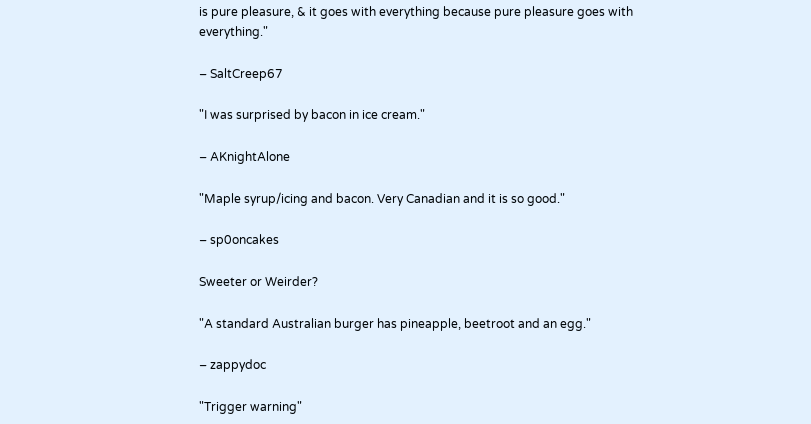is pure pleasure, & it goes with everything because pure pleasure goes with everything."

– SaltCreep67

"I was surprised by bacon in ice cream."

– AKnightAlone

"Maple syrup/icing and bacon. Very Canadian and it is so good."

– sp0oncakes

Sweeter or Weirder?

"A standard Australian burger has pineapple, beetroot and an egg."

– zappydoc

"Trigger warning"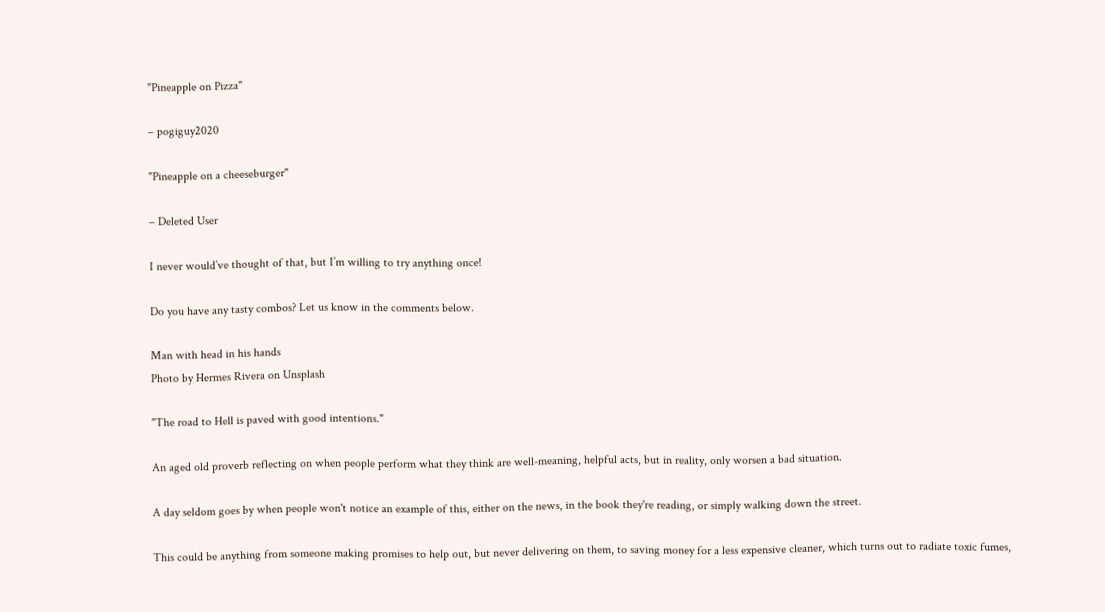"Pineapple on Pizza"

– pogiguy2020

"Pineapple on a cheeseburger"

– Deleted User

I never would’ve thought of that, but I’m willing to try anything once!

Do you have any tasty combos? Let us know in the comments below.

Man with head in his hands
Photo by Hermes Rivera on Unsplash

"The road to Hell is paved with good intentions."

An aged old proverb reflecting on when people perform what they think are well-meaning, helpful acts, but in reality, only worsen a bad situation.

A day seldom goes by when people won't notice an example of this, either on the news, in the book they're reading, or simply walking down the street.

This could be anything from someone making promises to help out, but never delivering on them, to saving money for a less expensive cleaner, which turns out to radiate toxic fumes,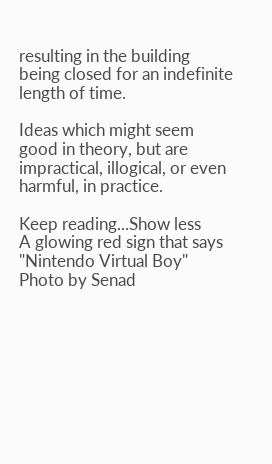resulting in the building being closed for an indefinite length of time.

Ideas which might seem good in theory, but are impractical, illogical, or even harmful, in practice.

Keep reading...Show less
A glowing red sign that says "Nintendo Virtual Boy"
Photo by Senad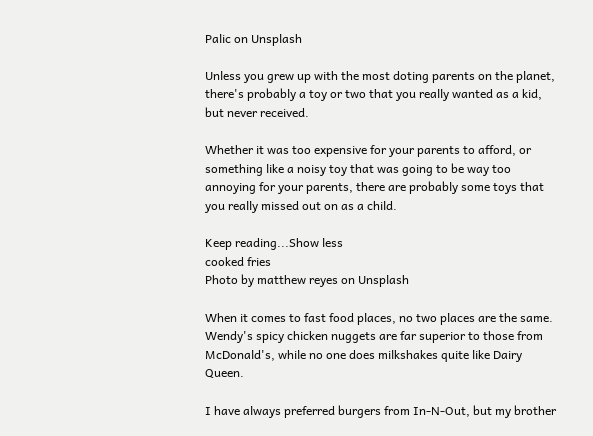Palic on Unsplash

Unless you grew up with the most doting parents on the planet, there's probably a toy or two that you really wanted as a kid, but never received.

Whether it was too expensive for your parents to afford, or something like a noisy toy that was going to be way too annoying for your parents, there are probably some toys that you really missed out on as a child.

Keep reading...Show less
cooked fries
Photo by matthew reyes on Unsplash

When it comes to fast food places, no two places are the same. Wendy's spicy chicken nuggets are far superior to those from McDonald's, while no one does milkshakes quite like Dairy Queen.

I have always preferred burgers from In-N-Out, but my brother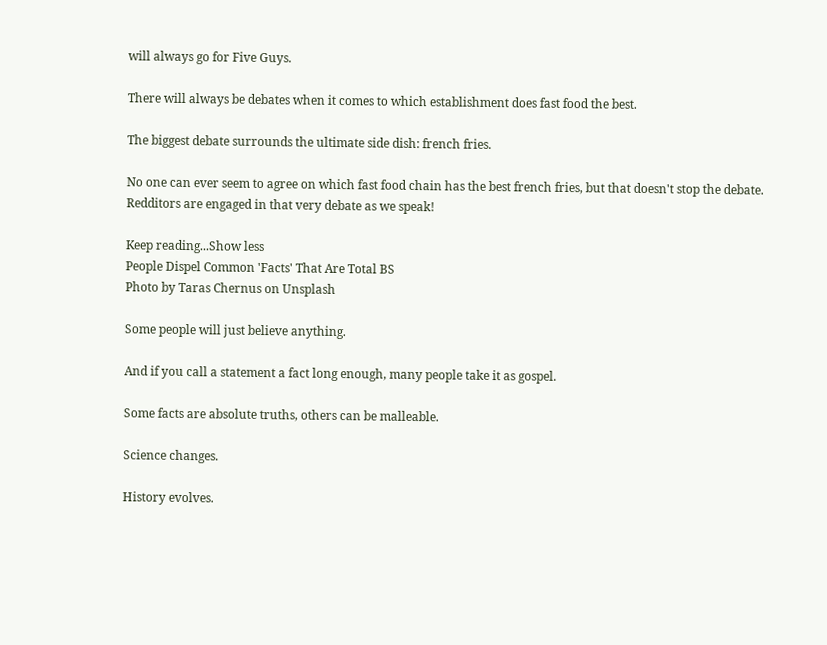will always go for Five Guys.

There will always be debates when it comes to which establishment does fast food the best.

The biggest debate surrounds the ultimate side dish: french fries.

No one can ever seem to agree on which fast food chain has the best french fries, but that doesn't stop the debate. Redditors are engaged in that very debate as we speak!

Keep reading...Show less
People Dispel Common 'Facts' That Are Total BS
Photo by Taras Chernus on Unsplash

Some people will just believe anything.

And if you call a statement a fact long enough, many people take it as gospel.

Some facts are absolute truths, others can be malleable.

Science changes.

History evolves.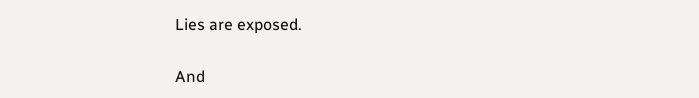Lies are exposed.

And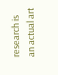research is an actual art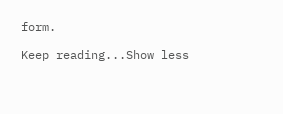form.

Keep reading...Show less